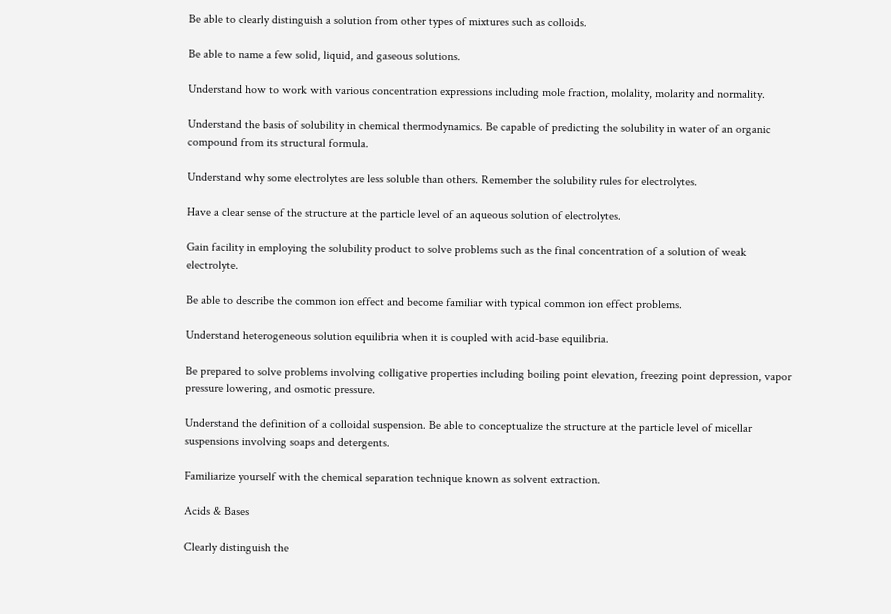Be able to clearly distinguish a solution from other types of mixtures such as colloids.

Be able to name a few solid, liquid, and gaseous solutions.

Understand how to work with various concentration expressions including mole fraction, molality, molarity and normality.

Understand the basis of solubility in chemical thermodynamics. Be capable of predicting the solubility in water of an organic compound from its structural formula.

Understand why some electrolytes are less soluble than others. Remember the solubility rules for electrolytes.

Have a clear sense of the structure at the particle level of an aqueous solution of electrolytes.

Gain facility in employing the solubility product to solve problems such as the final concentration of a solution of weak electrolyte.

Be able to describe the common ion effect and become familiar with typical common ion effect problems.

Understand heterogeneous solution equilibria when it is coupled with acid-base equilibria.

Be prepared to solve problems involving colligative properties including boiling point elevation, freezing point depression, vapor pressure lowering, and osmotic pressure.

Understand the definition of a colloidal suspension. Be able to conceptualize the structure at the particle level of micellar suspensions involving soaps and detergents.

Familiarize yourself with the chemical separation technique known as solvent extraction.

Acids & Bases

Clearly distinguish the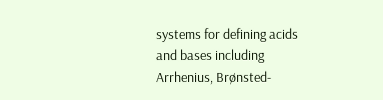systems for defining acids and bases including Arrhenius, Brønsted-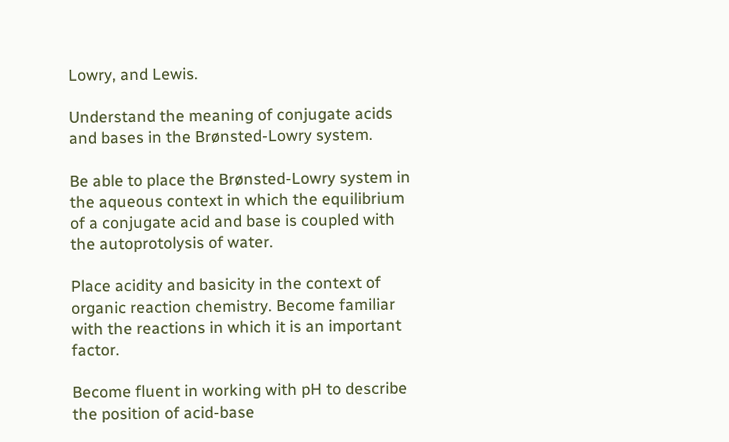Lowry, and Lewis.

Understand the meaning of conjugate acids and bases in the Brønsted-Lowry system.

Be able to place the Brønsted-Lowry system in the aqueous context in which the equilibrium of a conjugate acid and base is coupled with the autoprotolysis of water.

Place acidity and basicity in the context of organic reaction chemistry. Become familiar with the reactions in which it is an important factor.

Become fluent in working with pH to describe the position of acid-base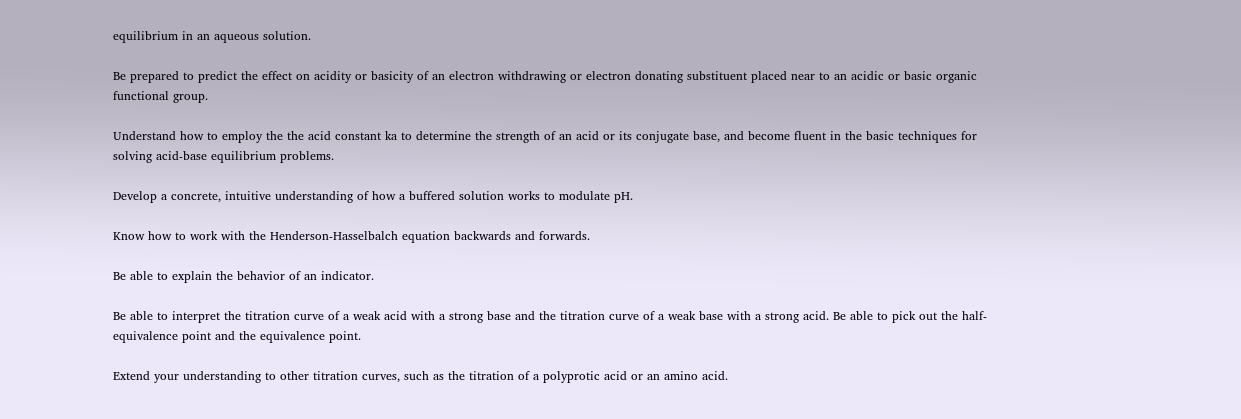equilibrium in an aqueous solution.

Be prepared to predict the effect on acidity or basicity of an electron withdrawing or electron donating substituent placed near to an acidic or basic organic functional group.

Understand how to employ the the acid constant ka to determine the strength of an acid or its conjugate base, and become fluent in the basic techniques for solving acid-base equilibrium problems.

Develop a concrete, intuitive understanding of how a buffered solution works to modulate pH.

Know how to work with the Henderson-Hasselbalch equation backwards and forwards.

Be able to explain the behavior of an indicator.

Be able to interpret the titration curve of a weak acid with a strong base and the titration curve of a weak base with a strong acid. Be able to pick out the half-equivalence point and the equivalence point.

Extend your understanding to other titration curves, such as the titration of a polyprotic acid or an amino acid.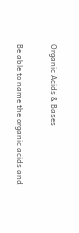Organic Acids & Bases

Be able to name the organic acids and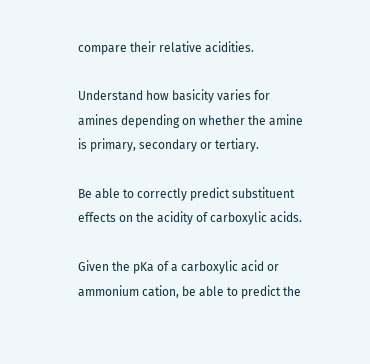compare their relative acidities.

Understand how basicity varies for amines depending on whether the amine is primary, secondary or tertiary.

Be able to correctly predict substituent effects on the acidity of carboxylic acids.

Given the pKa of a carboxylic acid or ammonium cation, be able to predict the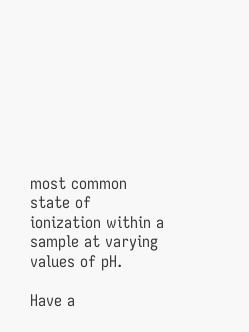most common state of ionization within a sample at varying values of pH.

Have a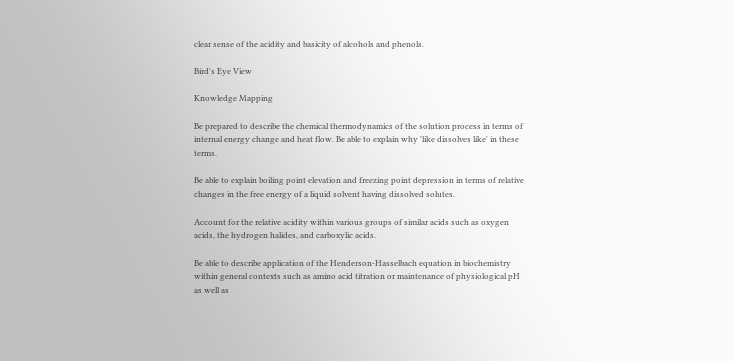clear sense of the acidity and basicity of alcohols and phenols.

Bird's Eye View

Knowledge Mapping

Be prepared to describe the chemical thermodynamics of the solution process in terms of internal energy change and heat flow. Be able to explain why 'like dissolves like' in these terms.

Be able to explain boiling point elevation and freezing point depression in terms of relative changes in the free energy of a liquid solvent having dissolved solutes.

Account for the relative acidity within various groups of similar acids such as oxygen acids, the hydrogen halides, and carboxylic acids.

Be able to describe application of the Henderson-Hasselbach equation in biochemistry within general contexts such as amino acid titration or maintenance of physiological pH as well as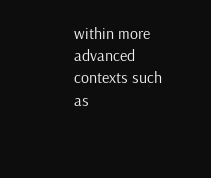within more advanced contexts such as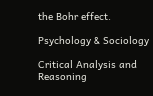the Bohr effect.

Psychology & Sociology

Critical Analysis and Reasoning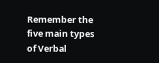Remember the five main types of Verbal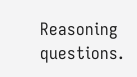Reasoning questions.